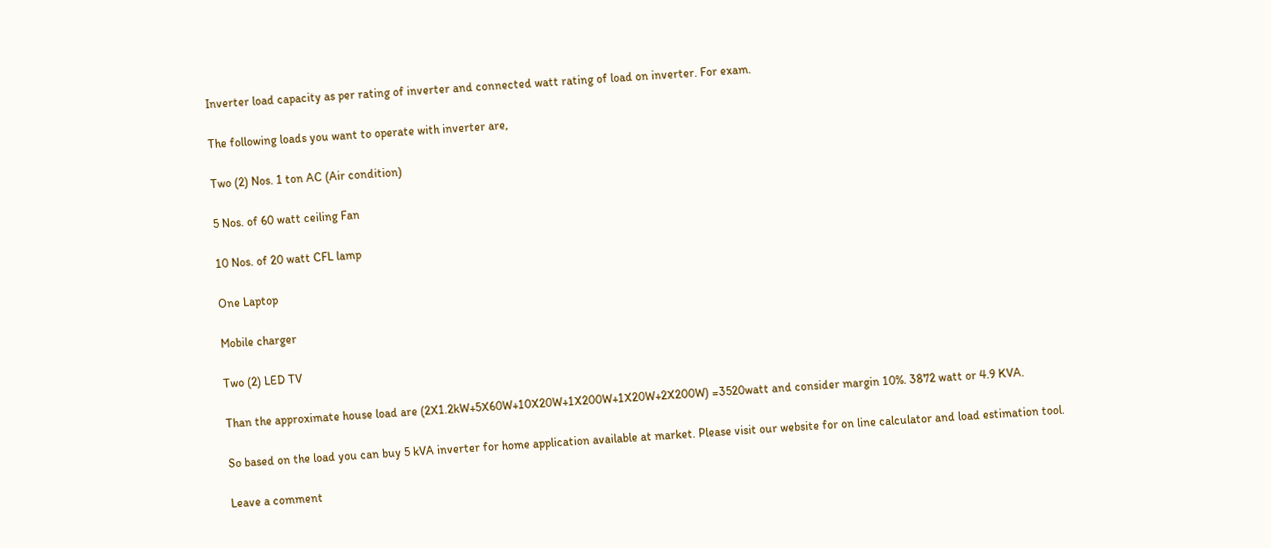Inverter load capacity as per rating of inverter and connected watt rating of load on inverter. For exam.

The following loads you want to operate with inverter are,

Two (2) Nos. 1 ton AC (Air condition)

5 Nos. of 60 watt ceiling Fan

10 Nos. of 20 watt CFL lamp

One Laptop

Mobile charger

Two (2) LED TV

Than the approximate house load are (2X1.2kW+5X60W+10X20W+1X200W+1X20W+2X200W) =3520watt and consider margin 10%. 3872 watt or 4.9 KVA.

So based on the load you can buy 5 kVA inverter for home application available at market. Please visit our website for on line calculator and load estimation tool.

Leave a comment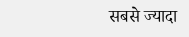सबसे ज्यादा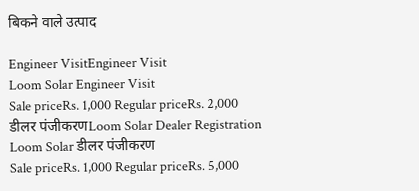बिकने वाले उत्पाद

Engineer VisitEngineer Visit
Loom Solar Engineer Visit
Sale priceRs. 1,000 Regular priceRs. 2,000
डीलर पंजीकरणLoom Solar Dealer Registration
Loom Solar डीलर पंजीकरण
Sale priceRs. 1,000 Regular priceRs. 5,000